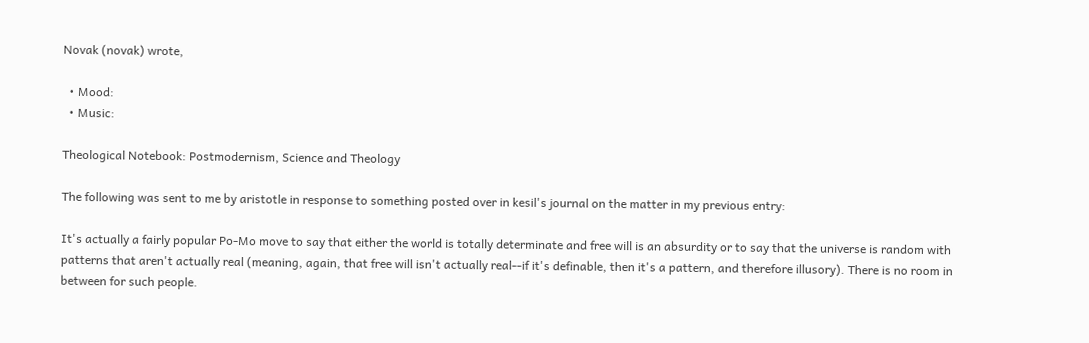Novak (novak) wrote,

  • Mood:
  • Music:

Theological Notebook: Postmodernism, Science and Theology

The following was sent to me by aristotle in response to something posted over in kesil's journal on the matter in my previous entry:

It's actually a fairly popular Po-Mo move to say that either the world is totally determinate and free will is an absurdity or to say that the universe is random with patterns that aren't actually real (meaning, again, that free will isn't actually real--if it's definable, then it's a pattern, and therefore illusory). There is no room in between for such people.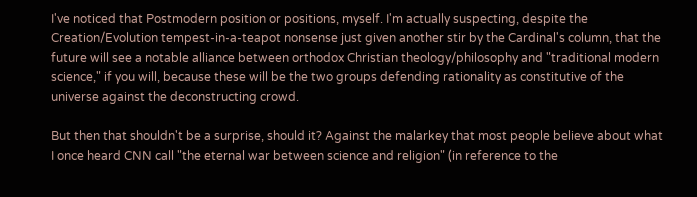I've noticed that Postmodern position or positions, myself. I'm actually suspecting, despite the Creation/Evolution tempest-in-a-teapot nonsense just given another stir by the Cardinal's column, that the future will see a notable alliance between orthodox Christian theology/philosophy and "traditional modern science," if you will, because these will be the two groups defending rationality as constitutive of the universe against the deconstructing crowd.

But then that shouldn't be a surprise, should it? Against the malarkey that most people believe about what I once heard CNN call "the eternal war between science and religion" (in reference to the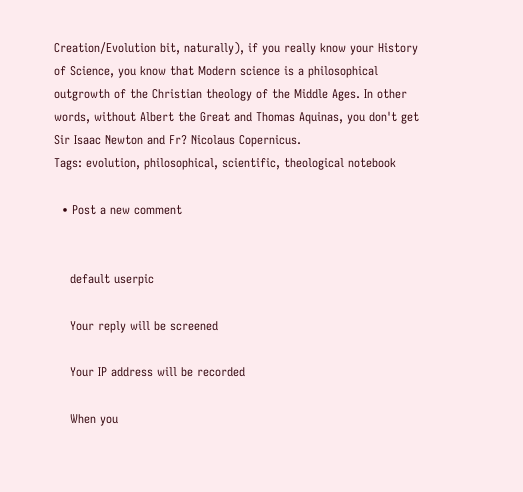Creation/Evolution bit, naturally), if you really know your History of Science, you know that Modern science is a philosophical outgrowth of the Christian theology of the Middle Ages. In other words, without Albert the Great and Thomas Aquinas, you don't get Sir Isaac Newton and Fr? Nicolaus Copernicus.
Tags: evolution, philosophical, scientific, theological notebook

  • Post a new comment


    default userpic

    Your reply will be screened

    Your IP address will be recorded

    When you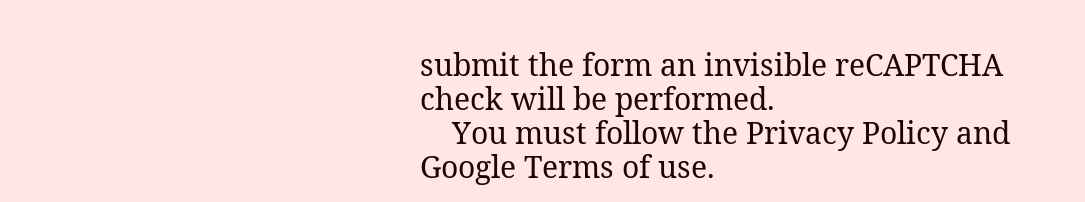submit the form an invisible reCAPTCHA check will be performed.
    You must follow the Privacy Policy and Google Terms of use.